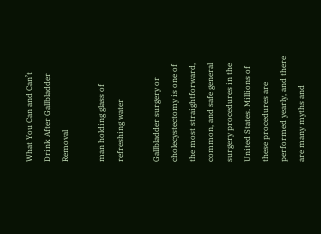What You Can and Can’t Drink After Gallbladder Removal

man holding glass of refreshing water

Gallbladder surgery or cholecystectomy is one of the most straightforward, common, and safe general surgery procedures in the United States. Millions of these procedures are performed yearly, and there are many myths and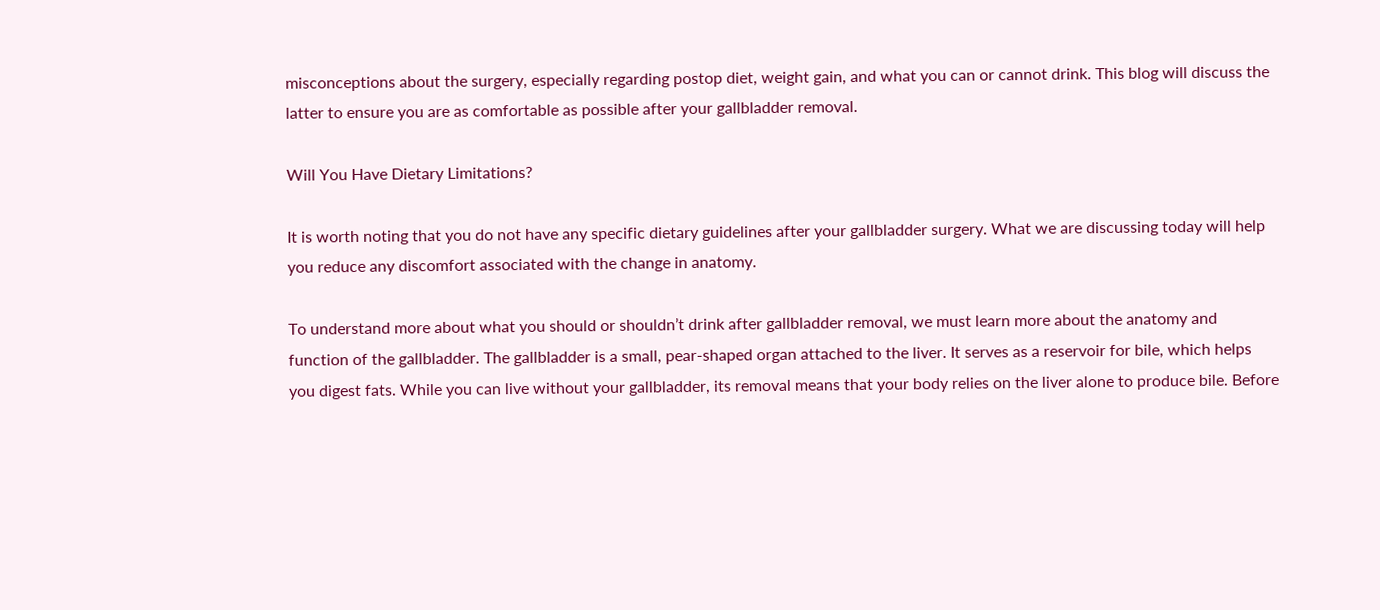misconceptions about the surgery, especially regarding postop diet, weight gain, and what you can or cannot drink. This blog will discuss the latter to ensure you are as comfortable as possible after your gallbladder removal.

Will You Have Dietary Limitations?

It is worth noting that you do not have any specific dietary guidelines after your gallbladder surgery. What we are discussing today will help you reduce any discomfort associated with the change in anatomy.

To understand more about what you should or shouldn’t drink after gallbladder removal, we must learn more about the anatomy and function of the gallbladder. The gallbladder is a small, pear-shaped organ attached to the liver. It serves as a reservoir for bile, which helps you digest fats. While you can live without your gallbladder, its removal means that your body relies on the liver alone to produce bile. Before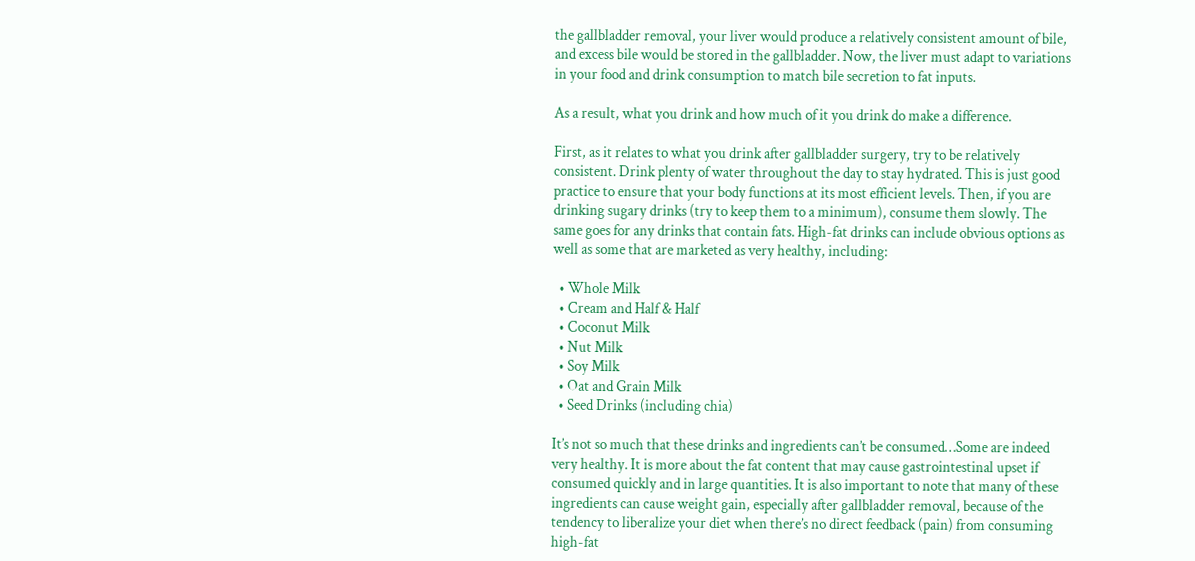the gallbladder removal, your liver would produce a relatively consistent amount of bile, and excess bile would be stored in the gallbladder. Now, the liver must adapt to variations in your food and drink consumption to match bile secretion to fat inputs.

As a result, what you drink and how much of it you drink do make a difference.

First, as it relates to what you drink after gallbladder surgery, try to be relatively consistent. Drink plenty of water throughout the day to stay hydrated. This is just good practice to ensure that your body functions at its most efficient levels. Then, if you are drinking sugary drinks (try to keep them to a minimum), consume them slowly. The same goes for any drinks that contain fats. High-fat drinks can include obvious options as well as some that are marketed as very healthy, including:

  • Whole Milk
  • Cream and Half & Half
  • Coconut Milk
  • Nut Milk
  • Soy Milk
  • Oat and Grain Milk
  • Seed Drinks (including chia)

It’s not so much that these drinks and ingredients can’t be consumed…Some are indeed very healthy. It is more about the fat content that may cause gastrointestinal upset if consumed quickly and in large quantities. It is also important to note that many of these ingredients can cause weight gain, especially after gallbladder removal, because of the tendency to liberalize your diet when there’s no direct feedback (pain) from consuming high-fat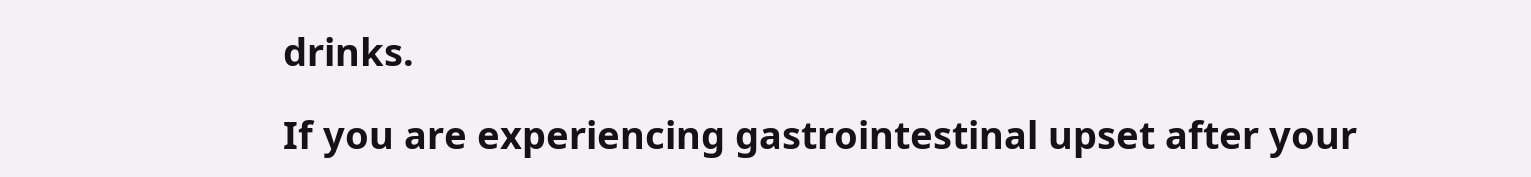drinks.

If you are experiencing gastrointestinal upset after your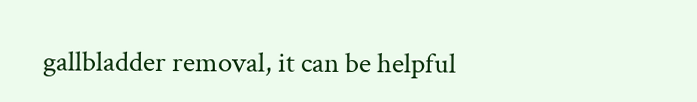gallbladder removal, it can be helpful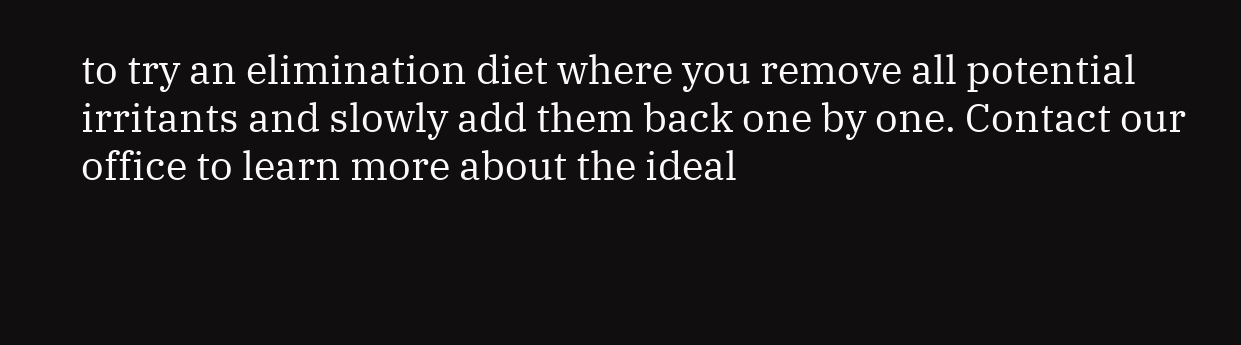to try an elimination diet where you remove all potential irritants and slowly add them back one by one. Contact our office to learn more about the ideal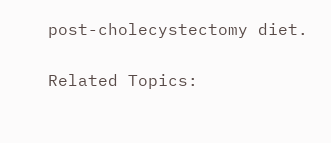post-cholecystectomy diet.

Related Topics: